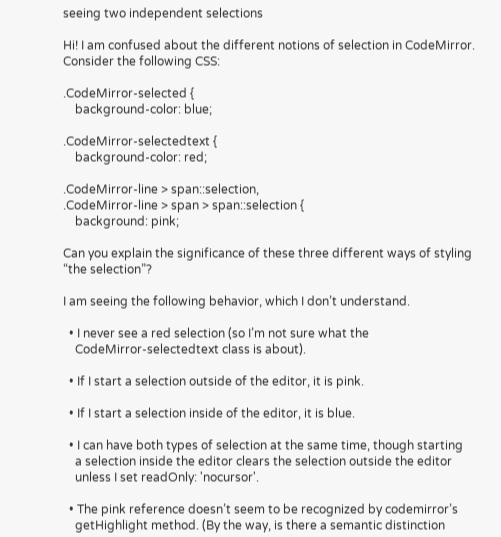seeing two independent selections

Hi! I am confused about the different notions of selection in CodeMirror. Consider the following CSS:

.CodeMirror-selected {
    background-color: blue;

.CodeMirror-selectedtext {
    background-color: red;

.CodeMirror-line > span::selection,
.CodeMirror-line > span > span::selection {
    background: pink;

Can you explain the significance of these three different ways of styling “the selection”?

I am seeing the following behavior, which I don’t understand.

  • I never see a red selection (so I’m not sure what the
    CodeMirror-selectedtext class is about).

  • If I start a selection outside of the editor, it is pink.

  • If I start a selection inside of the editor, it is blue.

  • I can have both types of selection at the same time, though starting
    a selection inside the editor clears the selection outside the editor
    unless I set readOnly: 'nocursor'.

  • The pink reference doesn’t seem to be recognized by codemirror’s
    getHighlight method. (By the way, is there a semantic distinction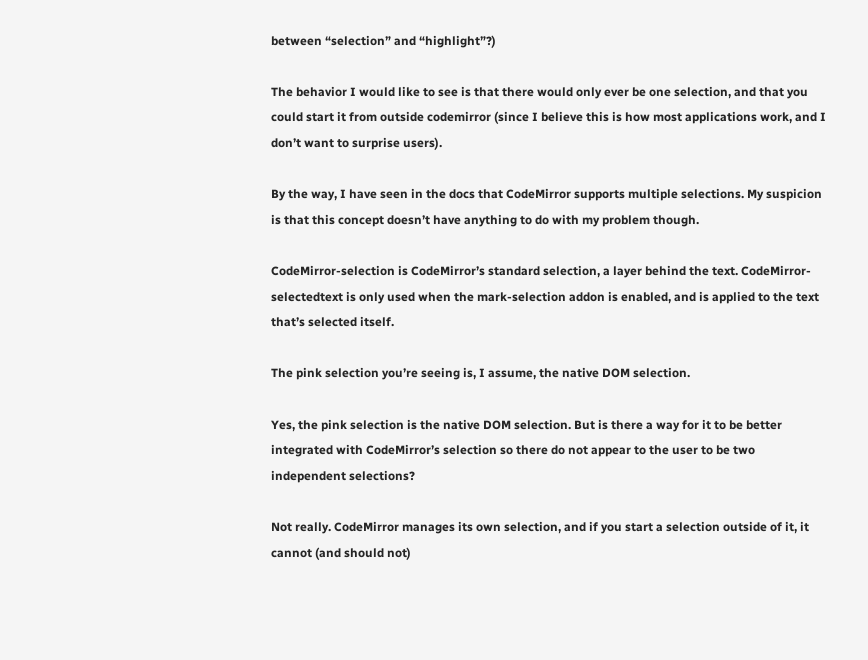between “selection” and “highlight”?)

The behavior I would like to see is that there would only ever be one selection, and that you could start it from outside codemirror (since I believe this is how most applications work, and I don’t want to surprise users).

By the way, I have seen in the docs that CodeMirror supports multiple selections. My suspicion is that this concept doesn’t have anything to do with my problem though.

CodeMirror-selection is CodeMirror’s standard selection, a layer behind the text. CodeMirror-selectedtext is only used when the mark-selection addon is enabled, and is applied to the text that’s selected itself.

The pink selection you’re seeing is, I assume, the native DOM selection.

Yes, the pink selection is the native DOM selection. But is there a way for it to be better integrated with CodeMirror’s selection so there do not appear to the user to be two independent selections?

Not really. CodeMirror manages its own selection, and if you start a selection outside of it, it cannot (and should not)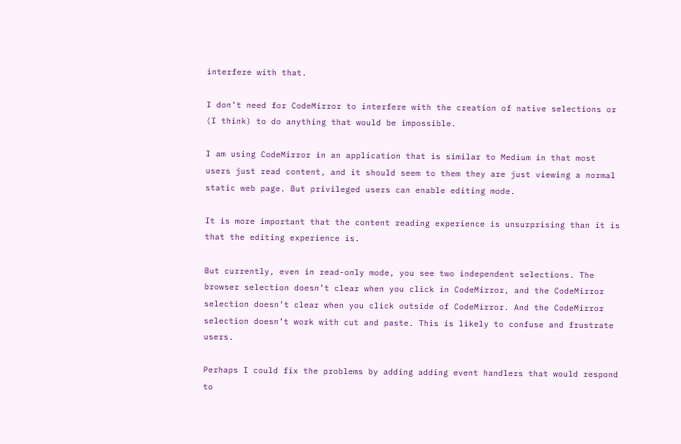interfere with that.

I don’t need for CodeMirror to interfere with the creation of native selections or (I think) to do anything that would be impossible.

I am using CodeMirror in an application that is similar to Medium in that most users just read content, and it should seem to them they are just viewing a normal static web page. But privileged users can enable editing mode.

It is more important that the content reading experience is unsurprising than it is that the editing experience is.

But currently, even in read-only mode, you see two independent selections. The browser selection doesn’t clear when you click in CodeMirror, and the CodeMirror selection doesn’t clear when you click outside of CodeMirror. And the CodeMirror selection doesn’t work with cut and paste. This is likely to confuse and frustrate users.

Perhaps I could fix the problems by adding adding event handlers that would respond to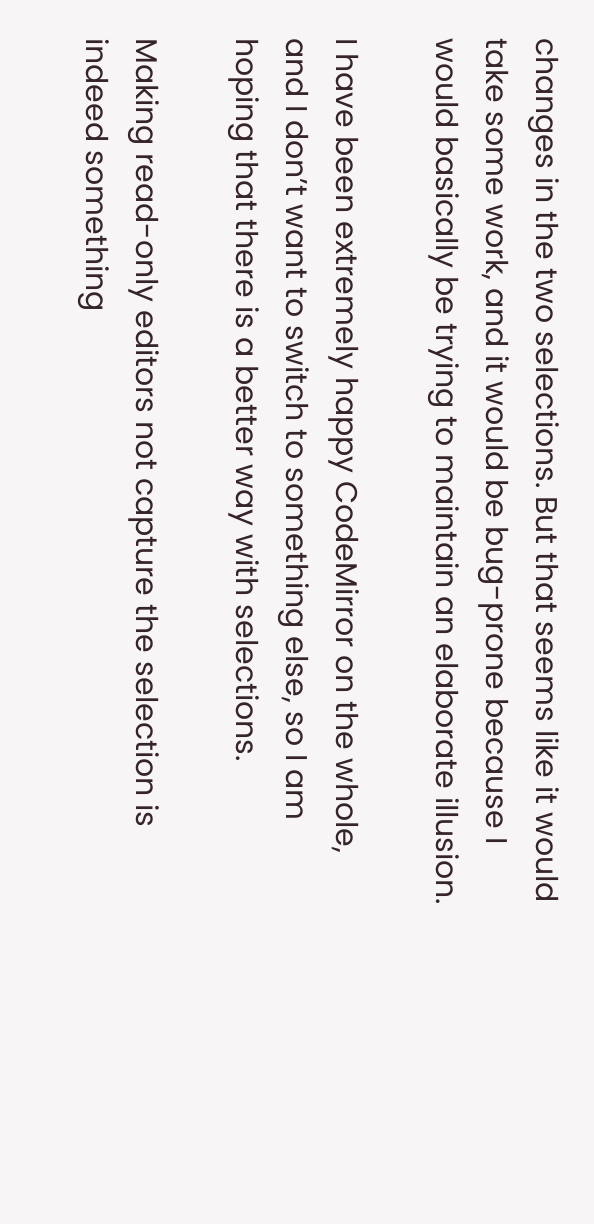changes in the two selections. But that seems like it would take some work, and it would be bug-prone because I would basically be trying to maintain an elaborate illusion.

I have been extremely happy CodeMirror on the whole, and I don’t want to switch to something else, so I am hoping that there is a better way with selections.

Making read-only editors not capture the selection is indeed something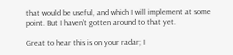that would be useful, and which I will implement at some point. But I haven’t gotten around to that yet.

Great to hear this is on your radar; I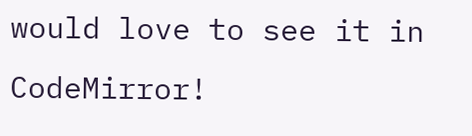would love to see it in CodeMirror!